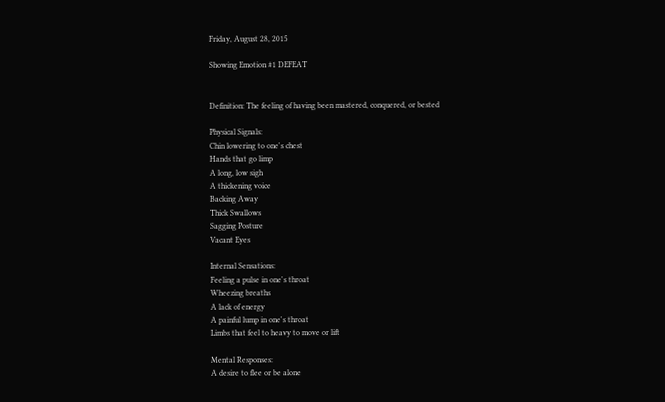Friday, August 28, 2015

Showing Emotion #1 DEFEAT


Definition: The feeling of having been mastered, conquered, or bested

Physical Signals:
Chin lowering to one's chest
Hands that go limp
A long, low sigh
A thickening voice
Backing Away
Thick Swallows
Sagging Posture
Vacant Eyes

Internal Sensations:
Feeling a pulse in one's throat
Wheezing breaths
A lack of energy
A painful lump in one's throat
Limbs that feel to heavy to move or lift

Mental Responses:
A desire to flee or be alone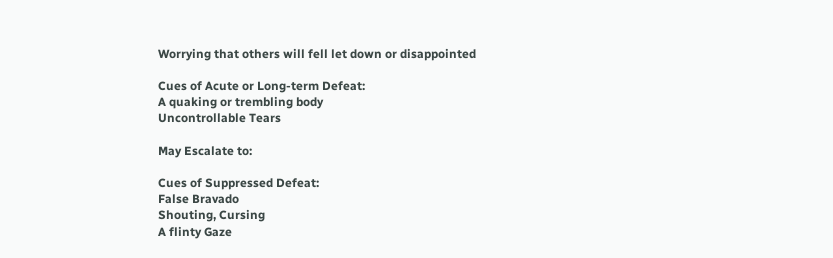Worrying that others will fell let down or disappointed

Cues of Acute or Long-term Defeat:
A quaking or trembling body
Uncontrollable Tears

May Escalate to:

Cues of Suppressed Defeat:
False Bravado
Shouting, Cursing
A flinty Gaze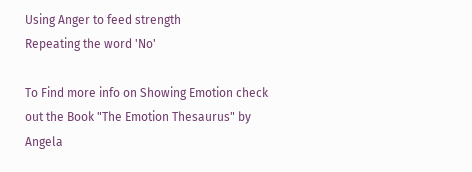Using Anger to feed strength
Repeating the word 'No'

To Find more info on Showing Emotion check out the Book "The Emotion Thesaurus" by Angela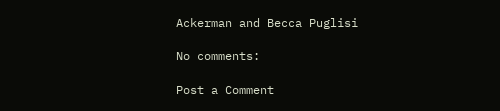Ackerman and Becca Puglisi

No comments:

Post a Comment